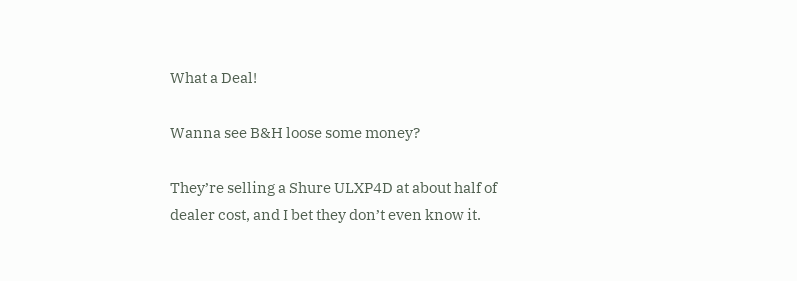What a Deal!

Wanna see B&H loose some money?

They’re selling a Shure ULXP4D at about half of dealer cost, and I bet they don’t even know it.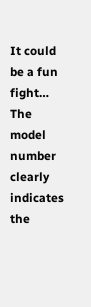It could be a fun fight… The model number clearly indicates the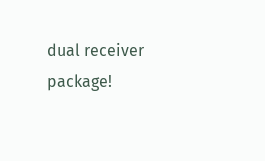dual receiver package!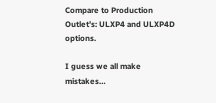Compare to Production Outlet’s: ULXP4 and ULXP4D options.

I guess we all make mistakes…